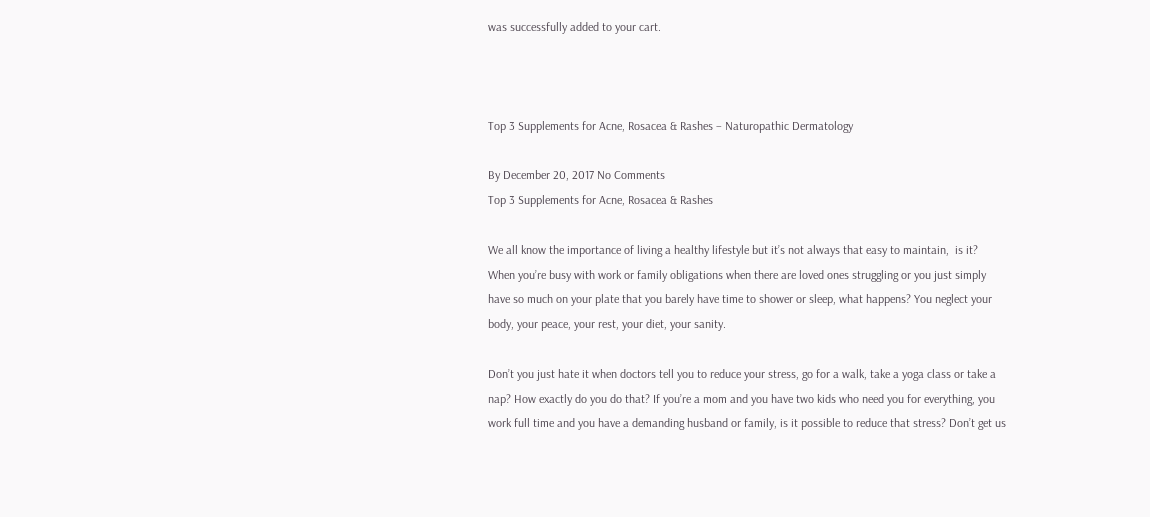was successfully added to your cart.



Top 3 Supplements for Acne, Rosacea & Rashes – Naturopathic Dermatology

By December 20, 2017 No Comments
Top 3 Supplements for Acne, Rosacea & Rashes

We all know the importance of living a healthy lifestyle but it’s not always that easy to maintain,  is it? When you’re busy with work or family obligations when there are loved ones struggling or you just simply have so much on your plate that you barely have time to shower or sleep, what happens? You neglect your body, your peace, your rest, your diet, your sanity.

Don’t you just hate it when doctors tell you to reduce your stress, go for a walk, take a yoga class or take a nap? How exactly do you do that? If you’re a mom and you have two kids who need you for everything, you work full time and you have a demanding husband or family, is it possible to reduce that stress? Don’t get us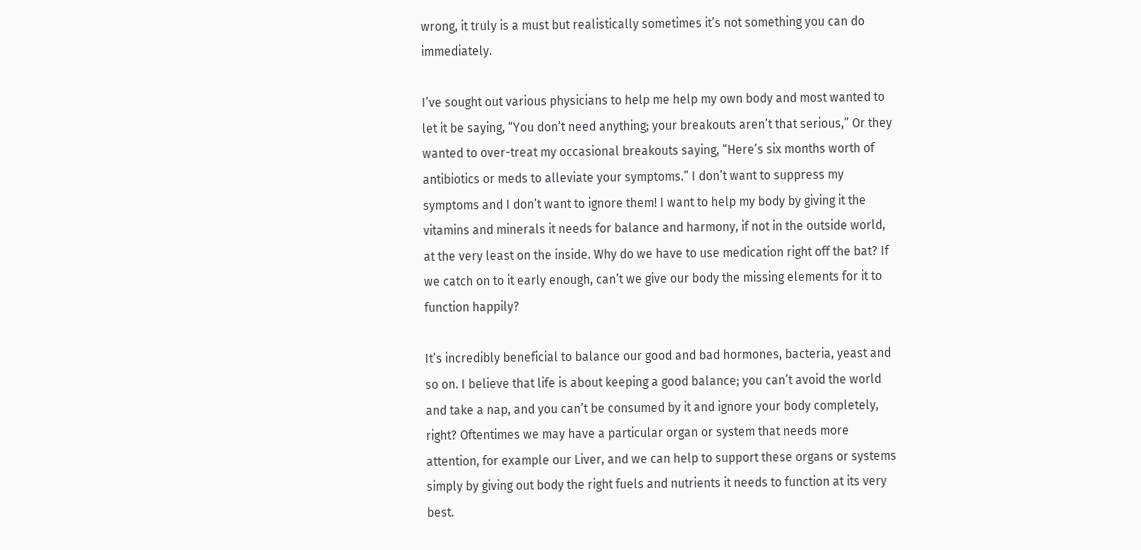wrong, it truly is a must but realistically sometimes it’s not something you can do immediately.

I’ve sought out various physicians to help me help my own body and most wanted to let it be saying, “You don’t need anything; your breakouts aren’t that serious,” Or they wanted to over-treat my occasional breakouts saying, “Here’s six months worth of antibiotics or meds to alleviate your symptoms.” I don’t want to suppress my symptoms and I don’t want to ignore them! I want to help my body by giving it the vitamins and minerals it needs for balance and harmony, if not in the outside world, at the very least on the inside. Why do we have to use medication right off the bat? If we catch on to it early enough, can’t we give our body the missing elements for it to function happily?

It’s incredibly beneficial to balance our good and bad hormones, bacteria, yeast and so on. I believe that life is about keeping a good balance; you can’t avoid the world and take a nap, and you can’t be consumed by it and ignore your body completely, right? Oftentimes we may have a particular organ or system that needs more attention, for example our Liver, and we can help to support these organs or systems simply by giving out body the right fuels and nutrients it needs to function at its very best.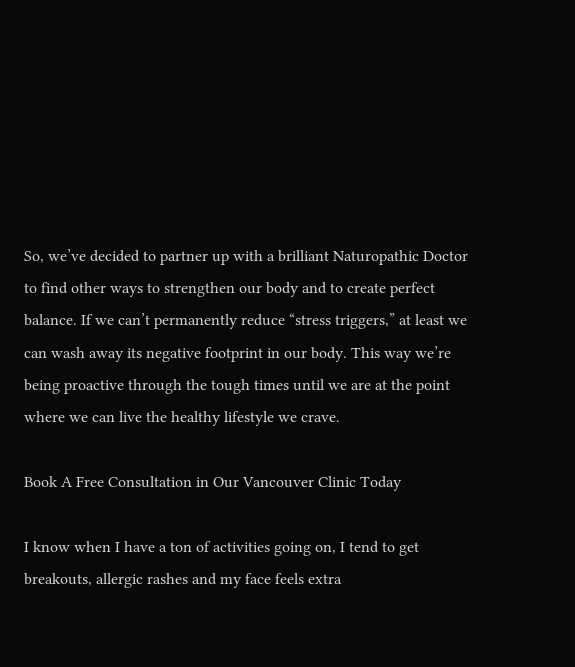So, we’ve decided to partner up with a brilliant Naturopathic Doctor to find other ways to strengthen our body and to create perfect balance. If we can’t permanently reduce “stress triggers,” at least we can wash away its negative footprint in our body. This way we’re being proactive through the tough times until we are at the point where we can live the healthy lifestyle we crave.

Book A Free Consultation in Our Vancouver Clinic Today

I know when I have a ton of activities going on, I tend to get breakouts, allergic rashes and my face feels extra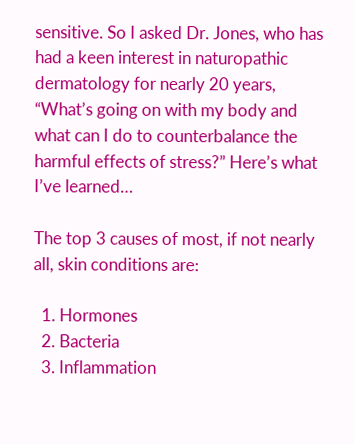sensitive. So I asked Dr. Jones, who has had a keen interest in naturopathic dermatology for nearly 20 years, “What’s going on with my body and what can I do to counterbalance the harmful effects of stress?” Here’s what I’ve learned…

The top 3 causes of most, if not nearly all, skin conditions are:

  1. Hormones
  2. Bacteria
  3. Inflammation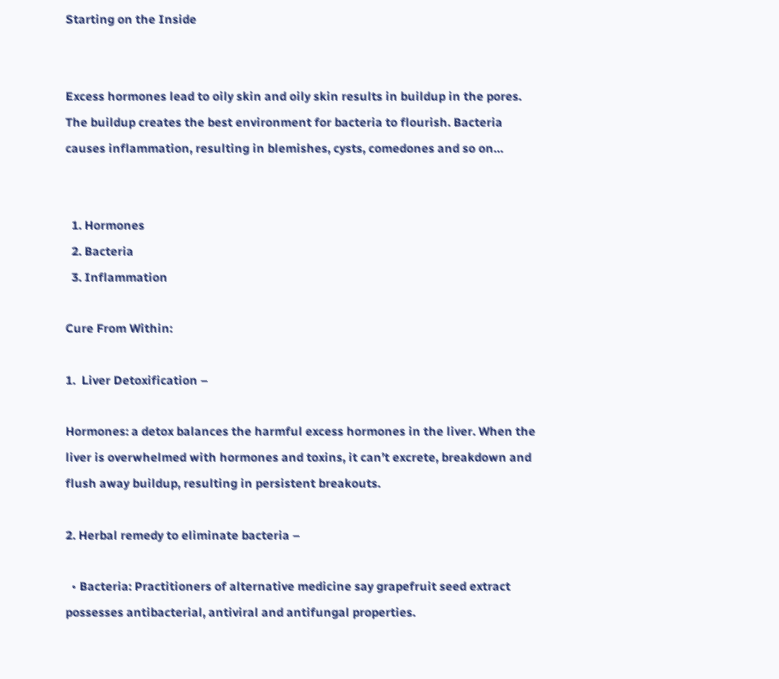Starting on the Inside


Excess hormones lead to oily skin and oily skin results in buildup in the pores. The buildup creates the best environment for bacteria to flourish. Bacteria causes inflammation, resulting in blemishes, cysts, comedones and so on…


  1. Hormones
  2. Bacteria
  3. Inflammation

Cure From Within:

1.  Liver Detoxification –

Hormones: a detox balances the harmful excess hormones in the liver. When the liver is overwhelmed with hormones and toxins, it can’t excrete, breakdown and flush away buildup, resulting in persistent breakouts.

2. Herbal remedy to eliminate bacteria –

  • Bacteria: Practitioners of alternative medicine say grapefruit seed extract possesses antibacterial, antiviral and antifungal properties.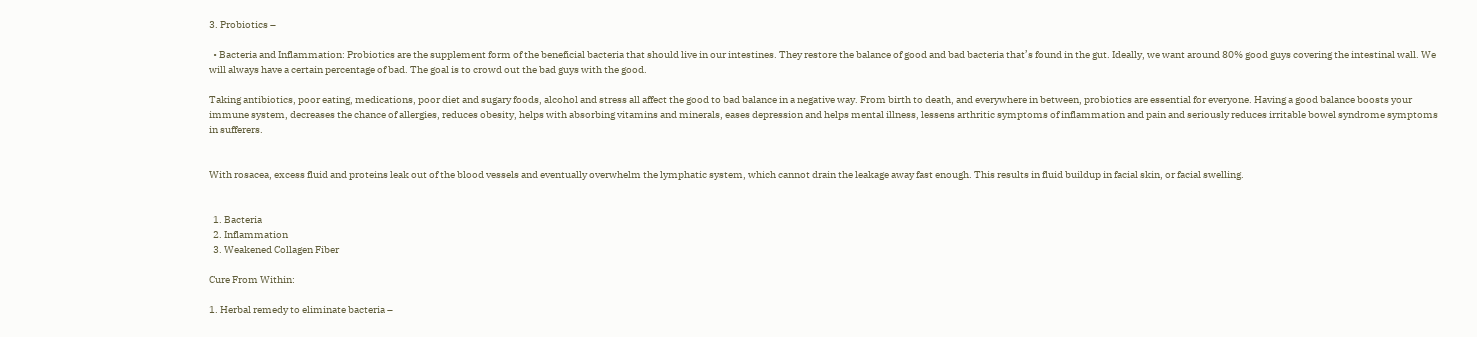3. Probiotics –

  • Bacteria and Inflammation: Probiotics are the supplement form of the beneficial bacteria that should live in our intestines. They restore the balance of good and bad bacteria that’s found in the gut. Ideally, we want around 80% good guys covering the intestinal wall. We will always have a certain percentage of bad. The goal is to crowd out the bad guys with the good.

Taking antibiotics, poor eating, medications, poor diet and sugary foods, alcohol and stress all affect the good to bad balance in a negative way. From birth to death, and everywhere in between, probiotics are essential for everyone. Having a good balance boosts your immune system, decreases the chance of allergies, reduces obesity, helps with absorbing vitamins and minerals, eases depression and helps mental illness, lessens arthritic symptoms of inflammation and pain and seriously reduces irritable bowel syndrome symptoms in sufferers.


With rosacea, excess fluid and proteins leak out of the blood vessels and eventually overwhelm the lymphatic system, which cannot drain the leakage away fast enough. This results in fluid buildup in facial skin, or facial swelling.


  1. Bacteria
  2. Inflammation
  3. Weakened Collagen Fiber

Cure From Within:

1. Herbal remedy to eliminate bacteria –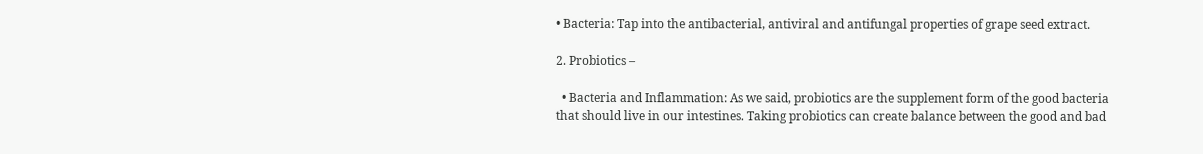• Bacteria: Tap into the antibacterial, antiviral and antifungal properties of grape seed extract.

2. Probiotics –

  • Bacteria and Inflammation: As we said, probiotics are the supplement form of the good bacteria that should live in our intestines. Taking probiotics can create balance between the good and bad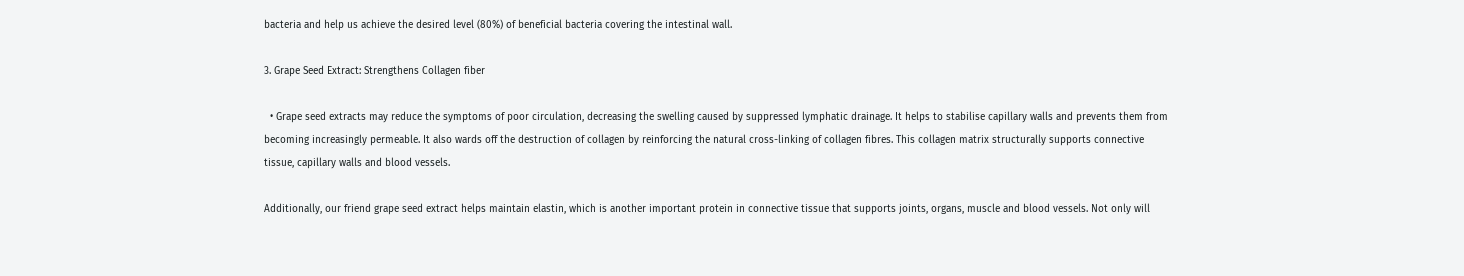bacteria and help us achieve the desired level (80%) of beneficial bacteria covering the intestinal wall.

3. Grape Seed Extract: Strengthens Collagen fiber

  • Grape seed extracts may reduce the symptoms of poor circulation, decreasing the swelling caused by suppressed lymphatic drainage. It helps to stabilise capillary walls and prevents them from becoming increasingly permeable. It also wards off the destruction of collagen by reinforcing the natural cross-linking of collagen fibres. This collagen matrix structurally supports connective tissue, capillary walls and blood vessels.

Additionally, our friend grape seed extract helps maintain elastin, which is another important protein in connective tissue that supports joints, organs, muscle and blood vessels. Not only will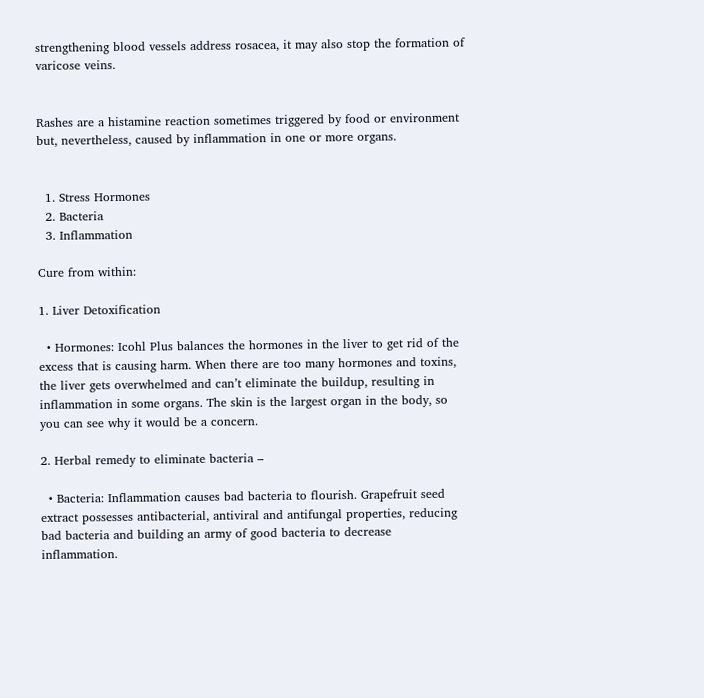strengthening blood vessels address rosacea, it may also stop the formation of varicose veins.


Rashes are a histamine reaction sometimes triggered by food or environment but, nevertheless, caused by inflammation in one or more organs.


  1. Stress Hormones
  2. Bacteria
  3. Inflammation

Cure from within:

1. Liver Detoxification

  • Hormones: Icohl Plus balances the hormones in the liver to get rid of the excess that is causing harm. When there are too many hormones and toxins, the liver gets overwhelmed and can’t eliminate the buildup, resulting in inflammation in some organs. The skin is the largest organ in the body, so you can see why it would be a concern.

2. Herbal remedy to eliminate bacteria –

  • Bacteria: Inflammation causes bad bacteria to flourish. Grapefruit seed extract possesses antibacterial, antiviral and antifungal properties, reducing bad bacteria and building an army of good bacteria to decrease inflammation.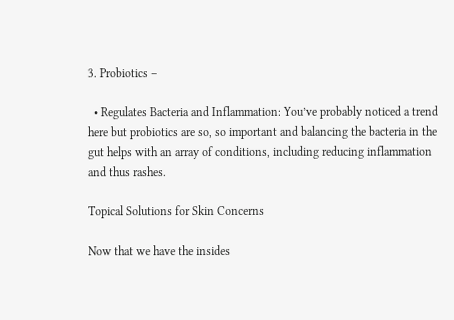3. Probiotics –

  • Regulates Bacteria and Inflammation: You’ve probably noticed a trend here but probiotics are so, so important and balancing the bacteria in the gut helps with an array of conditions, including reducing inflammation and thus rashes.

Topical Solutions for Skin Concerns

Now that we have the insides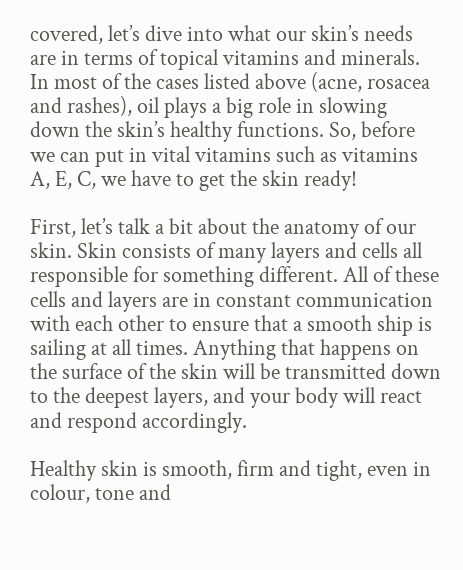covered, let’s dive into what our skin’s needs are in terms of topical vitamins and minerals. In most of the cases listed above (acne, rosacea and rashes), oil plays a big role in slowing down the skin’s healthy functions. So, before we can put in vital vitamins such as vitamins A, E, C, we have to get the skin ready!

First, let’s talk a bit about the anatomy of our skin. Skin consists of many layers and cells all responsible for something different. All of these cells and layers are in constant communication with each other to ensure that a smooth ship is sailing at all times. Anything that happens on the surface of the skin will be transmitted down to the deepest layers, and your body will react and respond accordingly.

Healthy skin is smooth, firm and tight, even in colour, tone and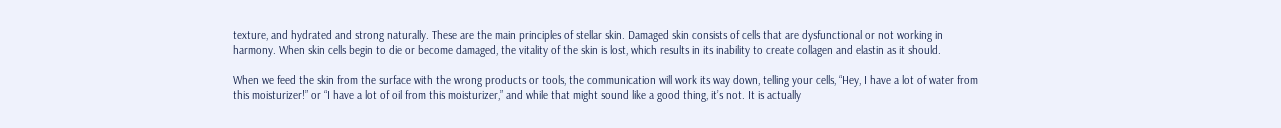texture, and hydrated and strong naturally. These are the main principles of stellar skin. Damaged skin consists of cells that are dysfunctional or not working in harmony. When skin cells begin to die or become damaged, the vitality of the skin is lost, which results in its inability to create collagen and elastin as it should.

When we feed the skin from the surface with the wrong products or tools, the communication will work its way down, telling your cells, “Hey, I have a lot of water from this moisturizer!” or “I have a lot of oil from this moisturizer,” and while that might sound like a good thing, it’s not. It is actually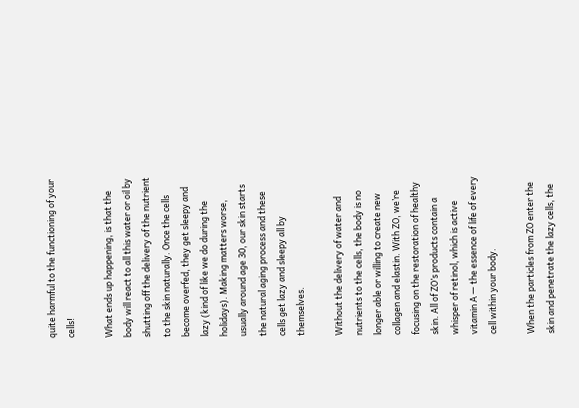quite harmful to the functioning of your cells!

What ends up happening, is that the body will react to all this water or oil by shutting off the delivery of the nutrient to the skin naturally. Once the cells become overfed, they get sleepy and lazy (kind of like we do during the holidays). Making matters worse, usually around age 30, our skin starts the natural aging process and these cells get lazy and sleepy all by themselves.

Without the delivery of water and nutrients to the cells, the body is no longer able or willing to create new collagen and elastin. With ZO, we’re focusing on the restoration of healthy skin. All of ZO’s products contain a whisper of retinol, which is active vitamin A — the essence of life of every cell within your body.

When the particles from ZO enter the skin and penetrate the lazy cells, the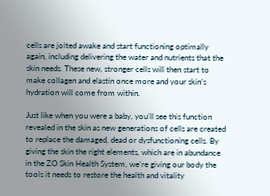cells are jolted awake and start functioning optimally again, including delivering the water and nutrients that the skin needs. These new, stronger cells will then start to make collagen and elastin once more and your skin’s hydration will come from within.

Just like when you were a baby, you’ll see this function revealed in the skin as new generations of cells are created to replace the damaged, dead or dysfunctioning cells. By giving the skin the right elements, which are in abundance in the ZO Skin Health System, we’re giving our body the tools it needs to restore the health and vitality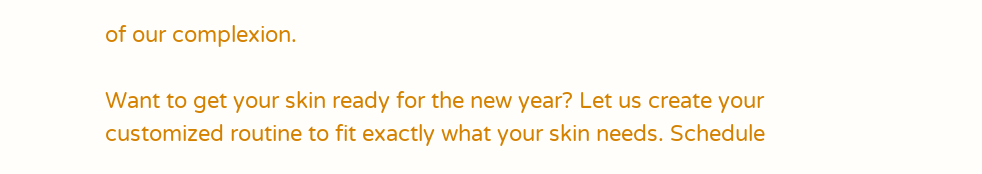of our complexion.

Want to get your skin ready for the new year? Let us create your customized routine to fit exactly what your skin needs. Schedule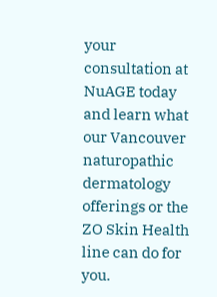your consultation at NuAGE today and learn what our Vancouver naturopathic dermatology offerings or the ZO Skin Health line can do for you.